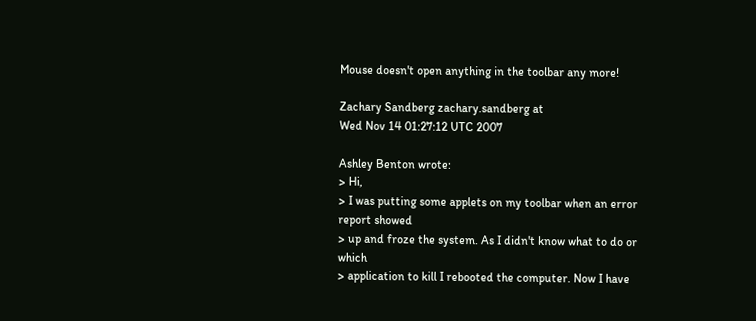Mouse doesn't open anything in the toolbar any more!

Zachary Sandberg zachary.sandberg at
Wed Nov 14 01:27:12 UTC 2007

Ashley Benton wrote:
> Hi,
> I was putting some applets on my toolbar when an error report showed
> up and froze the system. As I didn't know what to do or which
> application to kill I rebooted the computer. Now I have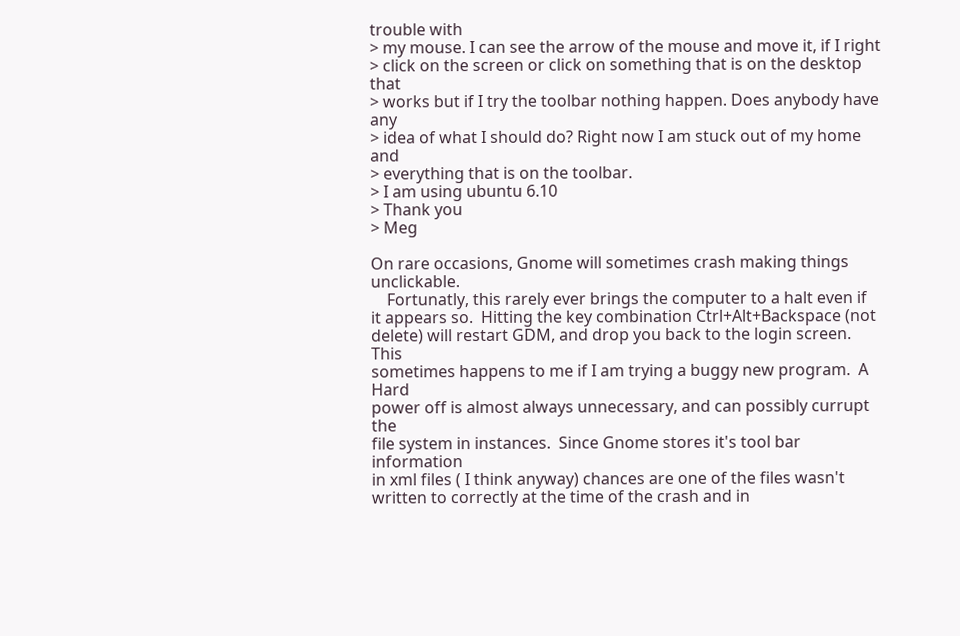trouble with
> my mouse. I can see the arrow of the mouse and move it, if I right
> click on the screen or click on something that is on the desktop that
> works but if I try the toolbar nothing happen. Does anybody have any
> idea of what I should do? Right now I am stuck out of my home and
> everything that is on the toolbar.
> I am using ubuntu 6.10
> Thank you
> Meg

On rare occasions, Gnome will sometimes crash making things unclickable.
    Fortunatly, this rarely ever brings the computer to a halt even if
it appears so.  Hitting the key combination Ctrl+Alt+Backspace (not
delete) will restart GDM, and drop you back to the login screen.  This
sometimes happens to me if I am trying a buggy new program.  A Hard
power off is almost always unnecessary, and can possibly currupt the
file system in instances.  Since Gnome stores it's tool bar information
in xml files ( I think anyway) chances are one of the files wasn't
written to correctly at the time of the crash and in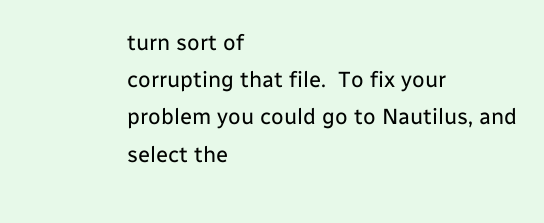turn sort of
corrupting that file.  To fix your problem you could go to Nautilus, and
select the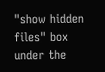"show hidden files" box under the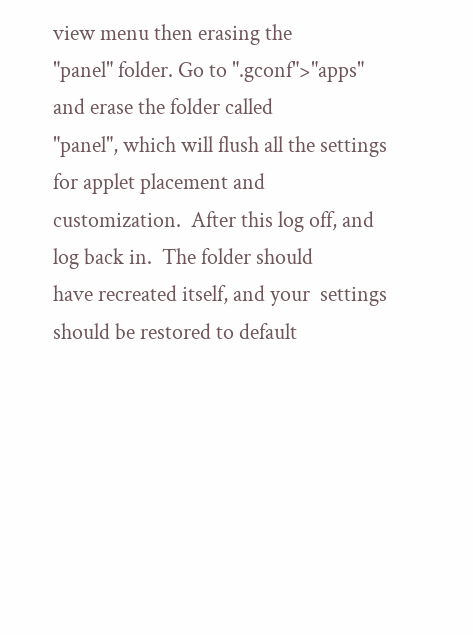view menu then erasing the
"panel" folder. Go to ".gconf">"apps" and erase the folder called
"panel", which will flush all the settings for applet placement and
customization.  After this log off, and log back in.  The folder should
have recreated itself, and your  settings should be restored to default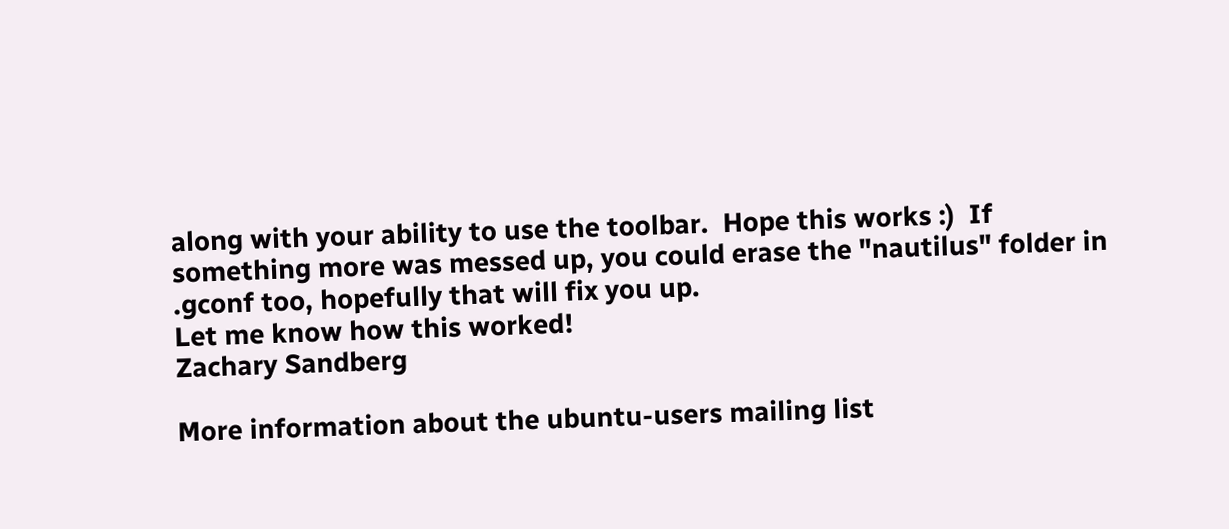along with your ability to use the toolbar.  Hope this works :)  If
something more was messed up, you could erase the "nautilus" folder in
.gconf too, hopefully that will fix you up.
Let me know how this worked!
Zachary Sandberg

More information about the ubuntu-users mailing list